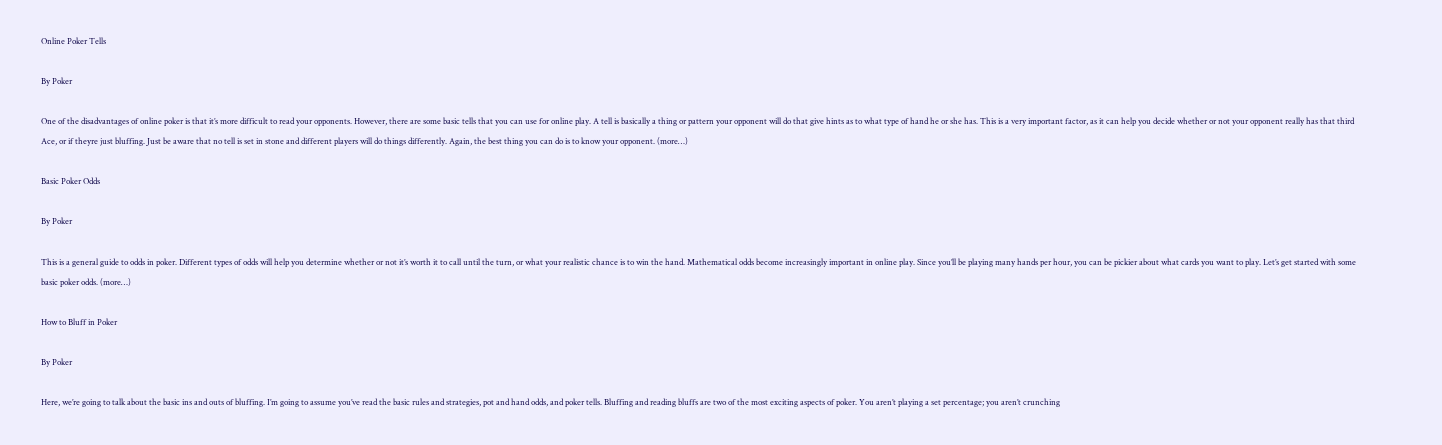Online Poker Tells

By Poker

One of the disadvantages of online poker is that it’s more difficult to read your opponents. However, there are some basic tells that you can use for online play. A tell is basically a thing or pattern your opponent will do that give hints as to what type of hand he or she has. This is a very important factor, as it can help you decide whether or not your opponent really has that third Ace, or if theyre just bluffing. Just be aware that no tell is set in stone and different players will do things differently. Again, the best thing you can do is to know your opponent. (more…)

Basic Poker Odds

By Poker

This is a general guide to odds in poker. Different types of odds will help you determine whether or not it’s worth it to call until the turn, or what your realistic chance is to win the hand. Mathematical odds become increasingly important in online play. Since you’ll be playing many hands per hour, you can be pickier about what cards you want to play. Let’s get started with some basic poker odds. (more…)

How to Bluff in Poker

By Poker

Here, we’re going to talk about the basic ins and outs of bluffing. I’m going to assume you’ve read the basic rules and strategies, pot and hand odds, and poker tells. Bluffing and reading bluffs are two of the most exciting aspects of poker. You aren’t playing a set percentage; you aren’t crunching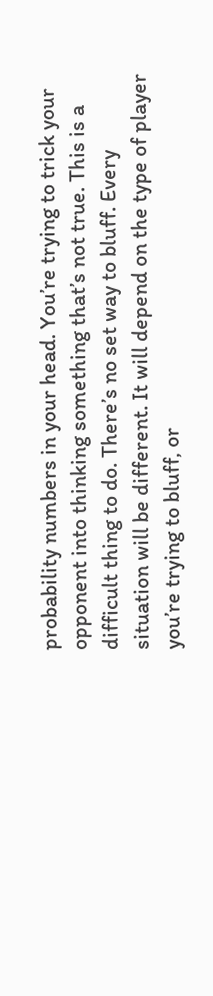probability numbers in your head. You’re trying to trick your opponent into thinking something that’s not true. This is a difficult thing to do. There’s no set way to bluff. Every situation will be different. It will depend on the type of player you’re trying to bluff, or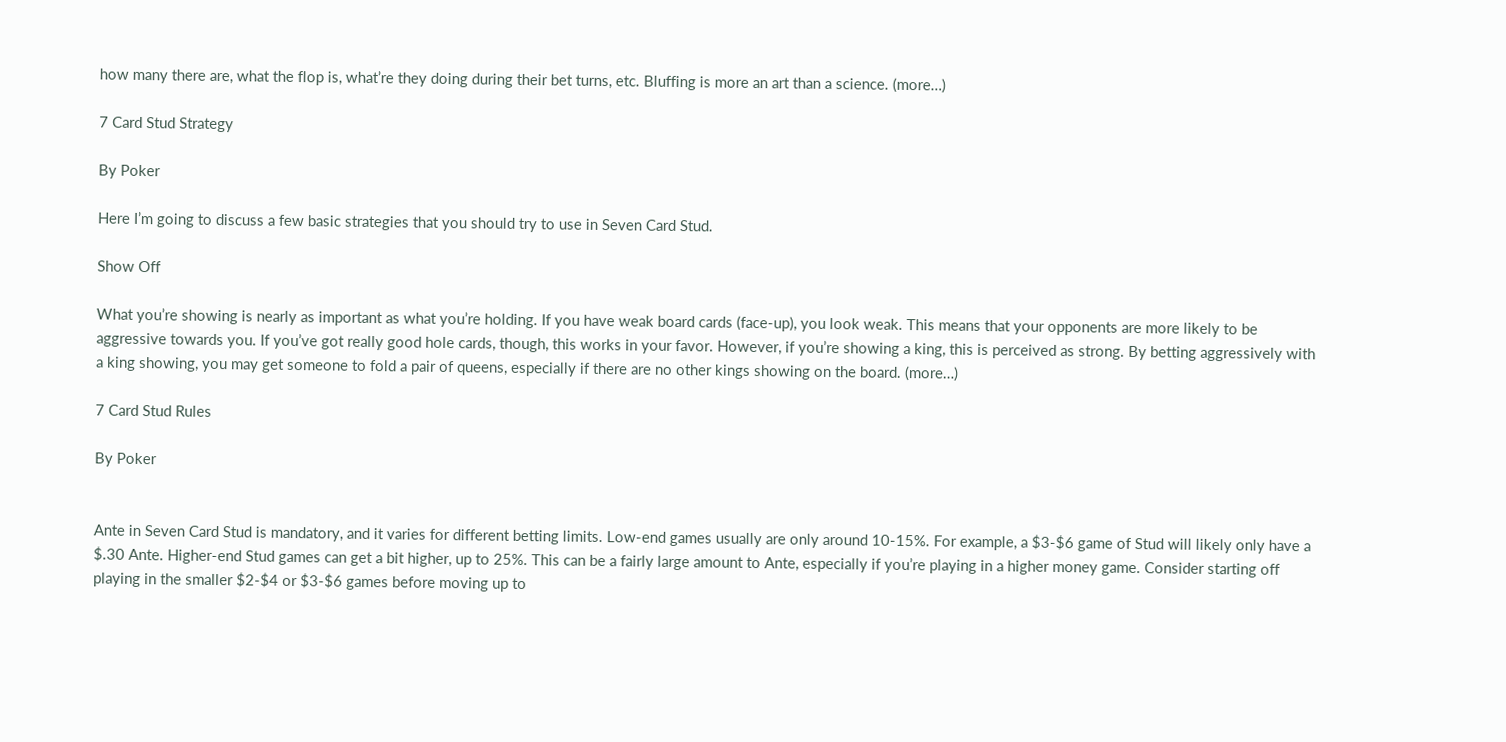how many there are, what the flop is, what’re they doing during their bet turns, etc. Bluffing is more an art than a science. (more…)

7 Card Stud Strategy

By Poker

Here I’m going to discuss a few basic strategies that you should try to use in Seven Card Stud.

Show Off

What you’re showing is nearly as important as what you’re holding. If you have weak board cards (face-up), you look weak. This means that your opponents are more likely to be aggressive towards you. If you’ve got really good hole cards, though, this works in your favor. However, if you’re showing a king, this is perceived as strong. By betting aggressively with a king showing, you may get someone to fold a pair of queens, especially if there are no other kings showing on the board. (more…)

7 Card Stud Rules

By Poker


Ante in Seven Card Stud is mandatory, and it varies for different betting limits. Low-end games usually are only around 10-15%. For example, a $3-$6 game of Stud will likely only have a $.30 Ante. Higher-end Stud games can get a bit higher, up to 25%. This can be a fairly large amount to Ante, especially if you’re playing in a higher money game. Consider starting off playing in the smaller $2-$4 or $3-$6 games before moving up to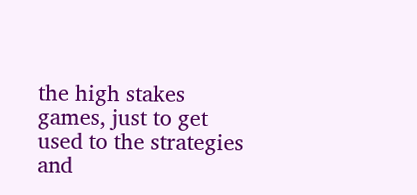the high stakes games, just to get used to the strategies and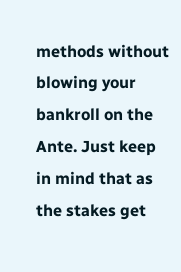methods without blowing your bankroll on the Ante. Just keep in mind that as the stakes get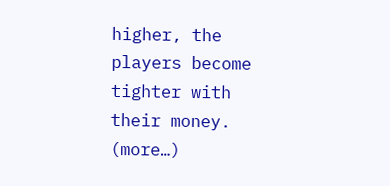higher, the players become tighter with their money. (more…)